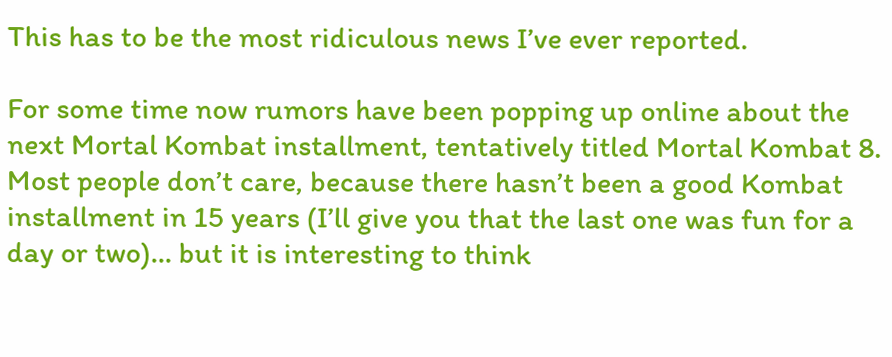This has to be the most ridiculous news I’ve ever reported.

For some time now rumors have been popping up online about the next Mortal Kombat installment, tentatively titled Mortal Kombat 8. Most people don’t care, because there hasn’t been a good Kombat installment in 15 years (I’ll give you that the last one was fun for a day or two)… but it is interesting to think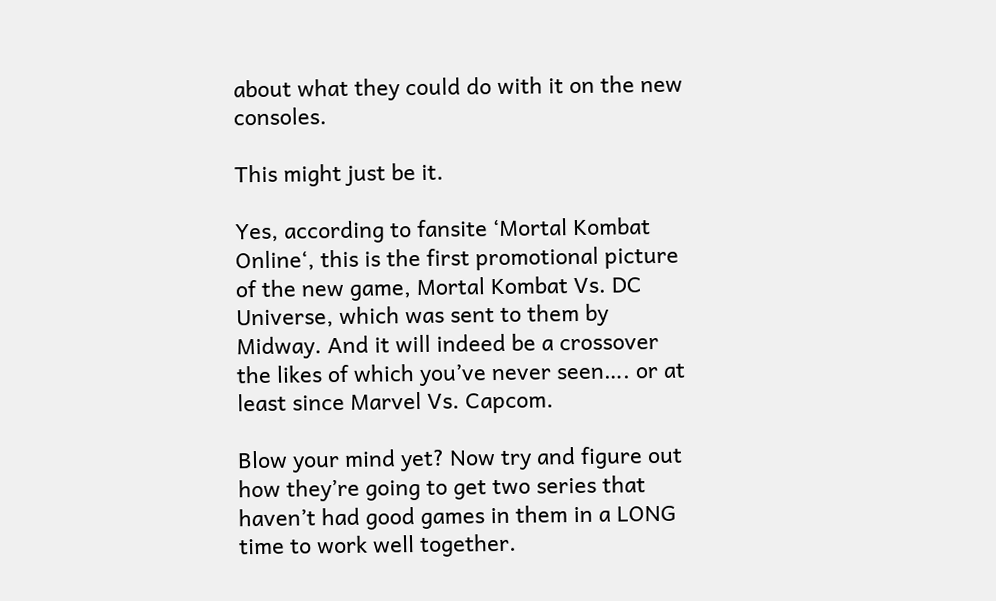about what they could do with it on the new consoles.

This might just be it.

Yes, according to fansite ‘Mortal Kombat Online‘, this is the first promotional picture of the new game, Mortal Kombat Vs. DC Universe, which was sent to them by Midway. And it will indeed be a crossover the likes of which you’ve never seen…. or at least since Marvel Vs. Capcom.

Blow your mind yet? Now try and figure out how they’re going to get two series that haven’t had good games in them in a LONG time to work well together.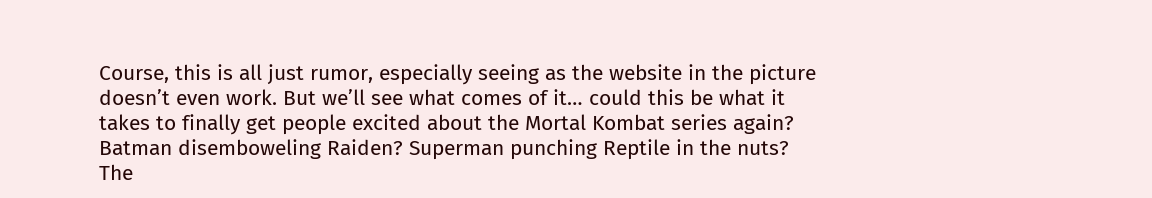Course, this is all just rumor, especially seeing as the website in the picture doesn’t even work. But we’ll see what comes of it… could this be what it takes to finally get people excited about the Mortal Kombat series again? Batman disemboweling Raiden? Superman punching Reptile in the nuts? The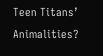Teen Titans’ Animalities?